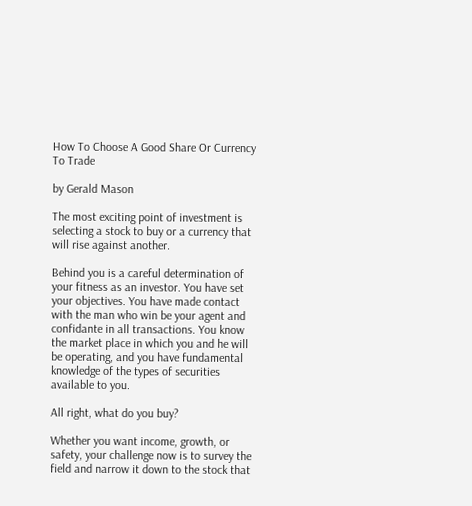How To Choose A Good Share Or Currency To Trade

by Gerald Mason

The most exciting point of investment is selecting a stock to buy or a currency that will rise against another.

Behind you is a careful determination of your fitness as an investor. You have set your objectives. You have made contact with the man who win be your agent and confidante in all transactions. You know the market place in which you and he will be operating, and you have fundamental knowledge of the types of securities available to you.

All right, what do you buy?

Whether you want income, growth, or safety, your challenge now is to survey the field and narrow it down to the stock that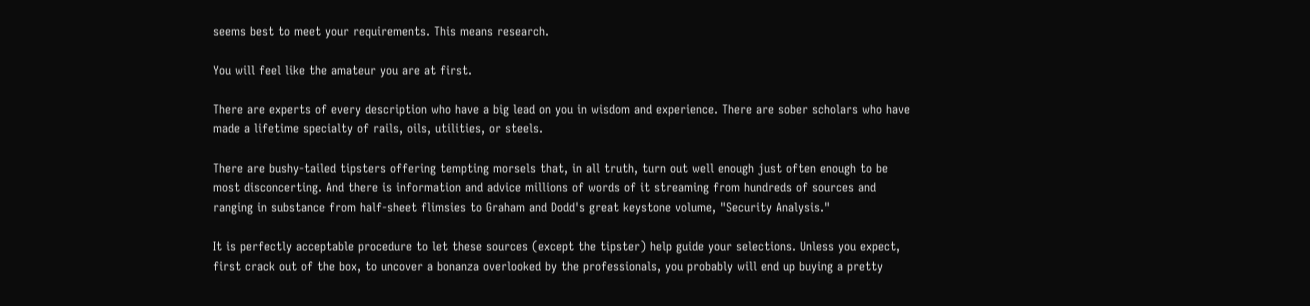seems best to meet your requirements. This means research.

You will feel like the amateur you are at first.

There are experts of every description who have a big lead on you in wisdom and experience. There are sober scholars who have made a lifetime specialty of rails, oils, utilities, or steels.

There are bushy-tailed tipsters offering tempting morsels that, in all truth, turn out well enough just often enough to be most disconcerting. And there is information and advice millions of words of it streaming from hundreds of sources and ranging in substance from half-sheet flimsies to Graham and Dodd's great keystone volume, "Security Analysis."

It is perfectly acceptable procedure to let these sources (except the tipster) help guide your selections. Unless you expect, first crack out of the box, to uncover a bonanza overlooked by the professionals, you probably will end up buying a pretty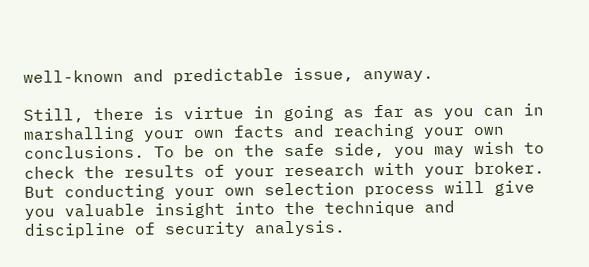well-known and predictable issue, anyway.

Still, there is virtue in going as far as you can in marshalling your own facts and reaching your own conclusions. To be on the safe side, you may wish to check the results of your research with your broker. But conducting your own selection process will give you valuable insight into the technique and discipline of security analysis.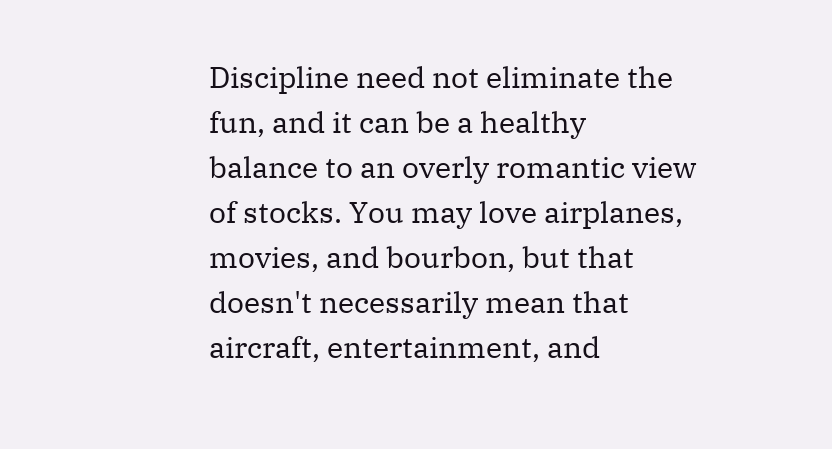Discipline need not eliminate the fun, and it can be a healthy balance to an overly romantic view of stocks. You may love airplanes, movies, and bourbon, but that doesn't necessarily mean that aircraft, entertainment, and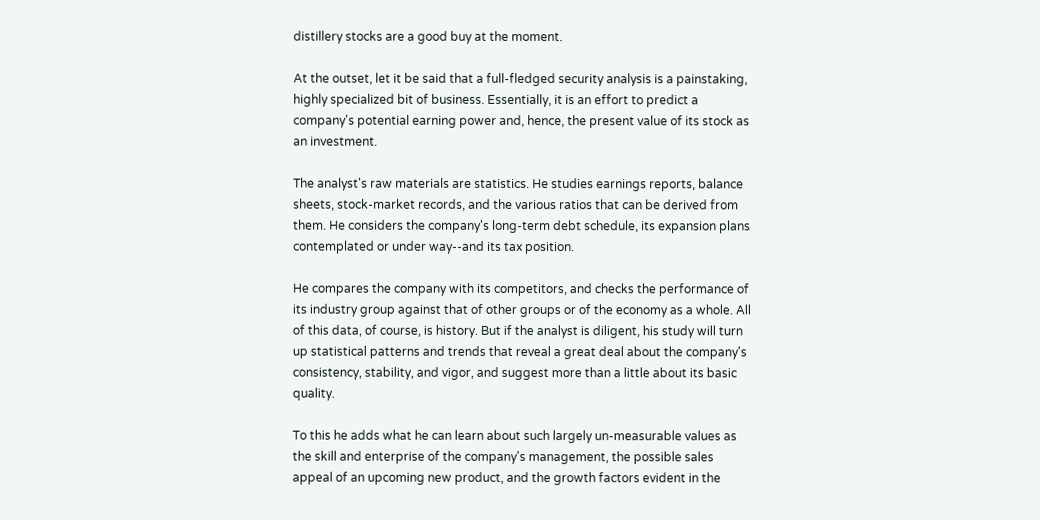distillery stocks are a good buy at the moment.

At the outset, let it be said that a full-fledged security analysis is a painstaking, highly specialized bit of business. Essentially, it is an effort to predict a company's potential earning power and, hence, the present value of its stock as an investment.

The analyst's raw materials are statistics. He studies earnings reports, balance sheets, stock-market records, and the various ratios that can be derived from them. He considers the company's long-term debt schedule, its expansion plans contemplated or under way--and its tax position.

He compares the company with its competitors, and checks the performance of its industry group against that of other groups or of the economy as a whole. All of this data, of course, is history. But if the analyst is diligent, his study will turn up statistical patterns and trends that reveal a great deal about the company's consistency, stability, and vigor, and suggest more than a little about its basic quality.

To this he adds what he can learn about such largely un-measurable values as the skill and enterprise of the company's management, the possible sales appeal of an upcoming new product, and the growth factors evident in the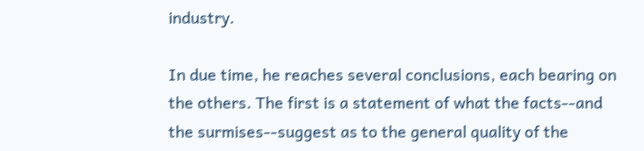industry.

In due time, he reaches several conclusions, each bearing on the others. The first is a statement of what the facts--and the surmises--suggest as to the general quality of the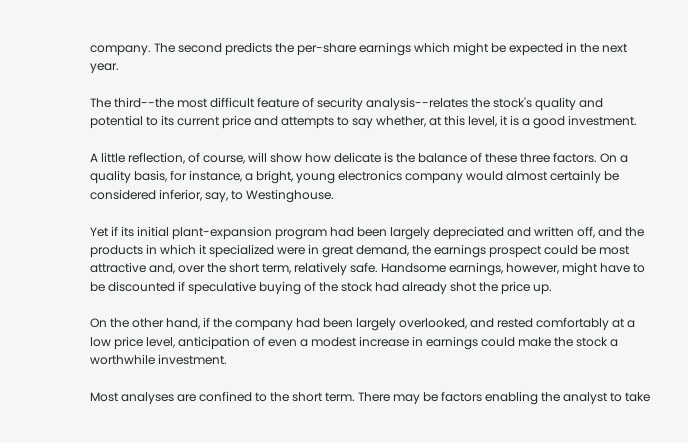company. The second predicts the per-share earnings which might be expected in the next year.

The third--the most difficult feature of security analysis--relates the stock's quality and potential to its current price and attempts to say whether, at this level, it is a good investment.

A little reflection, of course, will show how delicate is the balance of these three factors. On a quality basis, for instance, a bright, young electronics company would almost certainly be considered inferior, say, to Westinghouse.

Yet if its initial plant-expansion program had been largely depreciated and written off, and the products in which it specialized were in great demand, the earnings prospect could be most attractive and, over the short term, relatively safe. Handsome earnings, however, might have to be discounted if speculative buying of the stock had already shot the price up.

On the other hand, if the company had been largely overlooked, and rested comfortably at a low price level, anticipation of even a modest increase in earnings could make the stock a worthwhile investment.

Most analyses are confined to the short term. There may be factors enabling the analyst to take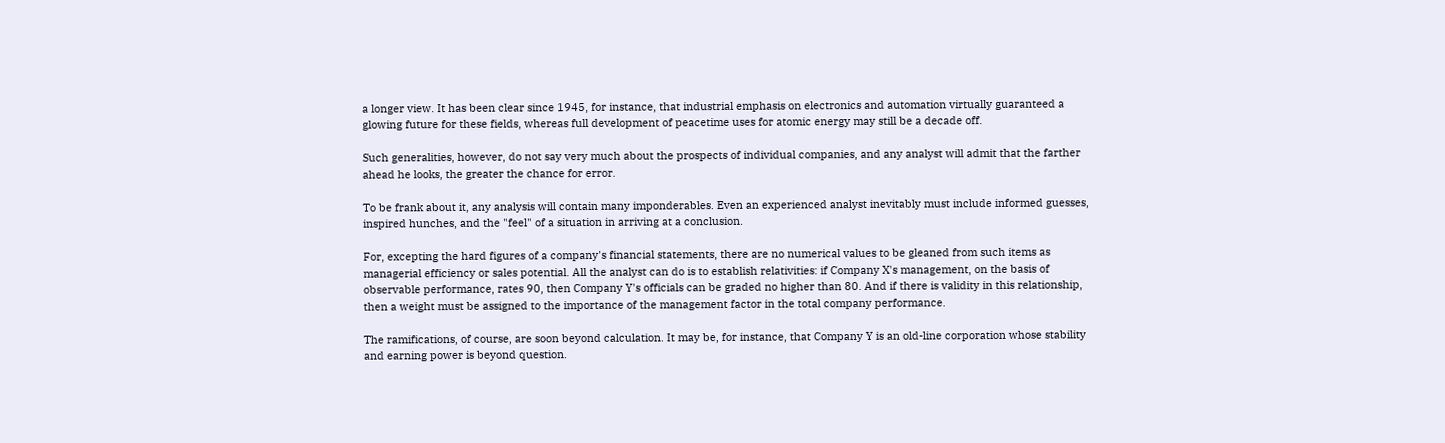a longer view. It has been clear since 1945, for instance, that industrial emphasis on electronics and automation virtually guaranteed a glowing future for these fields, whereas full development of peacetime uses for atomic energy may still be a decade off.

Such generalities, however, do not say very much about the prospects of individual companies, and any analyst will admit that the farther ahead he looks, the greater the chance for error.

To be frank about it, any analysis will contain many imponderables. Even an experienced analyst inevitably must include informed guesses, inspired hunches, and the "feel" of a situation in arriving at a conclusion.

For, excepting the hard figures of a company's financial statements, there are no numerical values to be gleaned from such items as managerial efficiency or sales potential. All the analyst can do is to establish relativities: if Company X's management, on the basis of observable performance, rates 90, then Company Y's officials can be graded no higher than 80. And if there is validity in this relationship, then a weight must be assigned to the importance of the management factor in the total company performance.

The ramifications, of course, are soon beyond calculation. It may be, for instance, that Company Y is an old-line corporation whose stability and earning power is beyond question.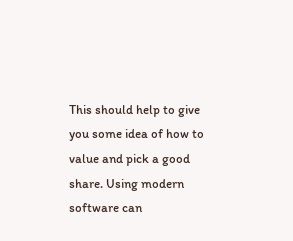This should help to give you some idea of how to value and pick a good share. Using modern software can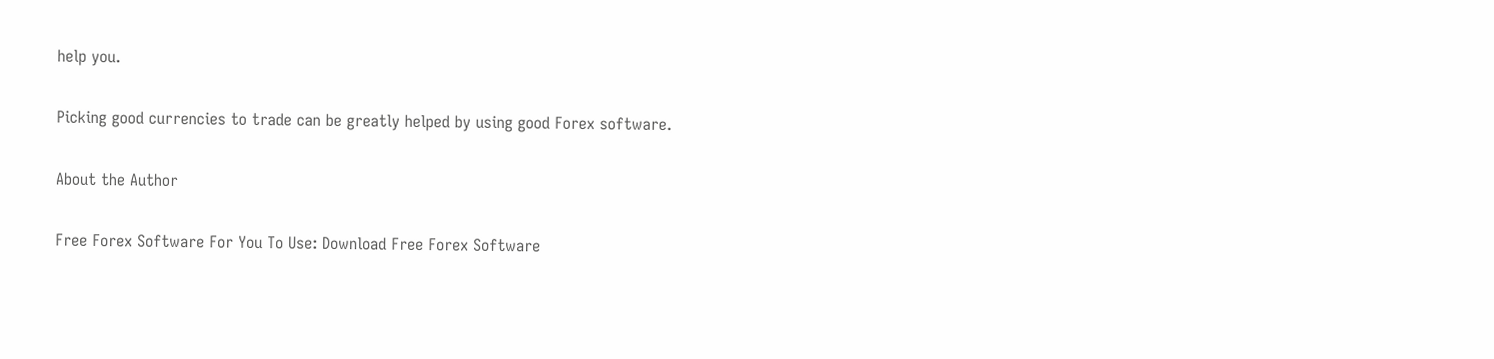help you.

Picking good currencies to trade can be greatly helped by using good Forex software.

About the Author

Free Forex Software For You To Use: Download Free Forex Software